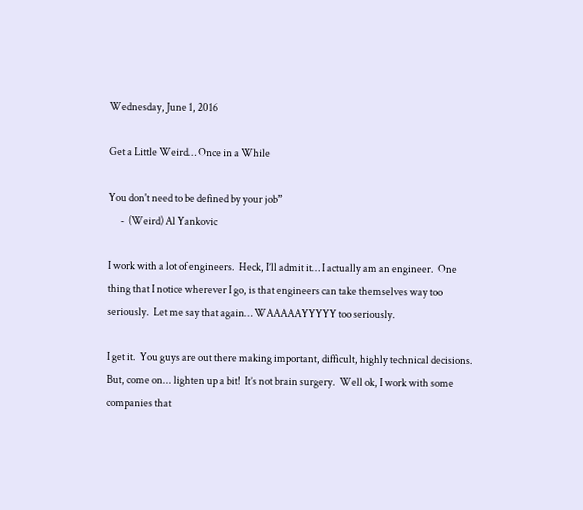Wednesday, June 1, 2016

Get a Little Weird… Once in a While

You don't need to be defined by your job”
      -  (Weird) Al Yankovic

I work with a lot of engineers.  Heck, I’ll admit it… I actually am an engineer.  One thing that I notice wherever I go, is that engineers can take themselves way too seriously.  Let me say that again… WAAAAAYYYYY too seriously.

I get it.  You guys are out there making important, difficult, highly technical decisions.  But, come on... lighten up a bit!  It’s not brain surgery.  Well ok, I work with some companies that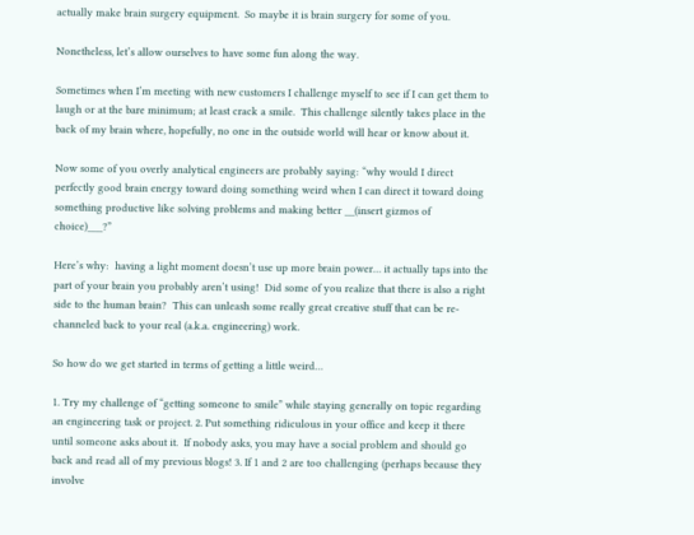actually make brain surgery equipment.  So maybe it is brain surgery for some of you.

Nonetheless, let’s allow ourselves to have some fun along the way.

Sometimes when I’m meeting with new customers I challenge myself to see if I can get them to laugh or at the bare minimum; at least crack a smile.  This challenge silently takes place in the back of my brain where, hopefully, no one in the outside world will hear or know about it.

Now some of you overly analytical engineers are probably saying: “why would I direct perfectly good brain energy toward doing something weird when I can direct it toward doing something productive like solving problems and making better __(insert gizmos of choice)___?”

Here’s why:  having a light moment doesn’t use up more brain power… it actually taps into the part of your brain you probably aren’t using!  Did some of you realize that there is also a right side to the human brain?  This can unleash some really great creative stuff that can be re-channeled back to your real (a.k.a. engineering) work.

So how do we get started in terms of getting a little weird…

1. Try my challenge of “getting someone to smile” while staying generally on topic regarding an engineering task or project. 2. Put something ridiculous in your office and keep it there until someone asks about it.  If nobody asks, you may have a social problem and should go back and read all of my previous blogs! 3. If 1 and 2 are too challenging (perhaps because they involve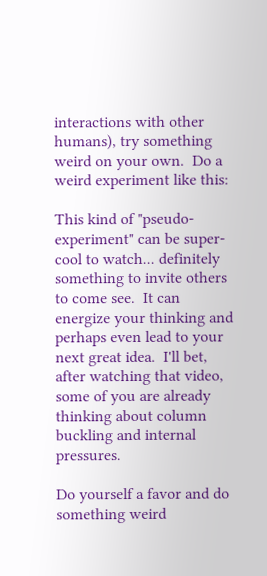interactions with other humans), try something weird on your own.  Do a weird experiment like this:

This kind of "pseudo-experiment" can be super-cool to watch... definitely something to invite others to come see.  It can energize your thinking and perhaps even lead to your next great idea.  I'll bet, after watching that video, some of you are already thinking about column buckling and internal pressures.

Do yourself a favor and do something weird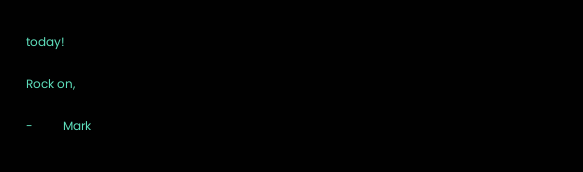today!

Rock on,

-          Mark